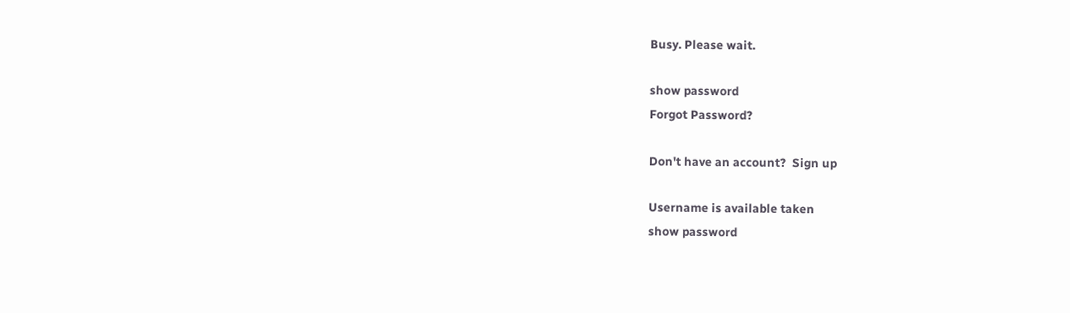Busy. Please wait.

show password
Forgot Password?

Don't have an account?  Sign up

Username is available taken
show password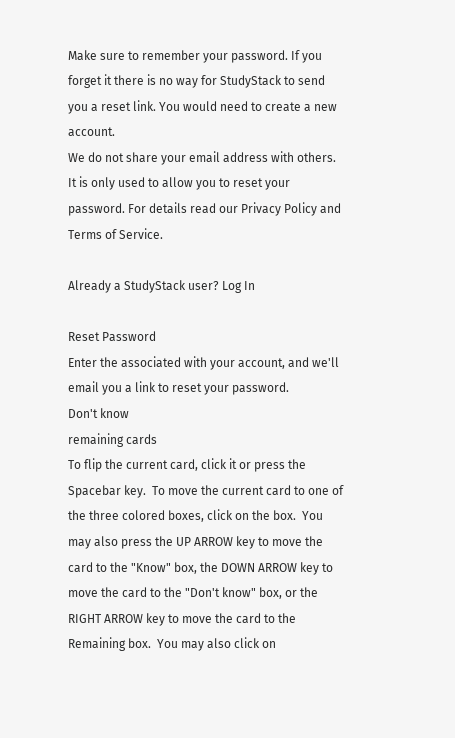Make sure to remember your password. If you forget it there is no way for StudyStack to send you a reset link. You would need to create a new account.
We do not share your email address with others. It is only used to allow you to reset your password. For details read our Privacy Policy and Terms of Service.

Already a StudyStack user? Log In

Reset Password
Enter the associated with your account, and we'll email you a link to reset your password.
Don't know
remaining cards
To flip the current card, click it or press the Spacebar key.  To move the current card to one of the three colored boxes, click on the box.  You may also press the UP ARROW key to move the card to the "Know" box, the DOWN ARROW key to move the card to the "Don't know" box, or the RIGHT ARROW key to move the card to the Remaining box.  You may also click on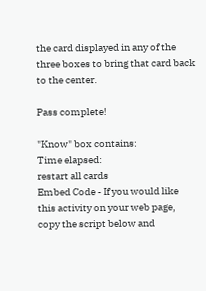the card displayed in any of the three boxes to bring that card back to the center.

Pass complete!

"Know" box contains:
Time elapsed:
restart all cards
Embed Code - If you would like this activity on your web page, copy the script below and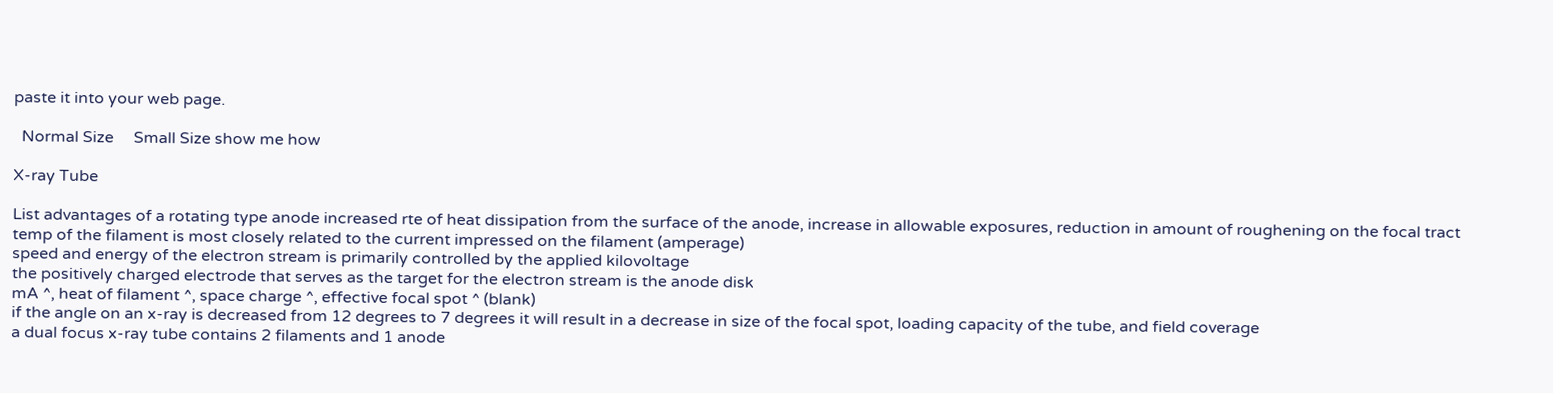paste it into your web page.

  Normal Size     Small Size show me how

X-ray Tube

List advantages of a rotating type anode increased rte of heat dissipation from the surface of the anode, increase in allowable exposures, reduction in amount of roughening on the focal tract
temp of the filament is most closely related to the current impressed on the filament (amperage)
speed and energy of the electron stream is primarily controlled by the applied kilovoltage
the positively charged electrode that serves as the target for the electron stream is the anode disk
mA ^, heat of filament ^, space charge ^, effective focal spot ^ (blank)
if the angle on an x-ray is decreased from 12 degrees to 7 degrees it will result in a decrease in size of the focal spot, loading capacity of the tube, and field coverage
a dual focus x-ray tube contains 2 filaments and 1 anode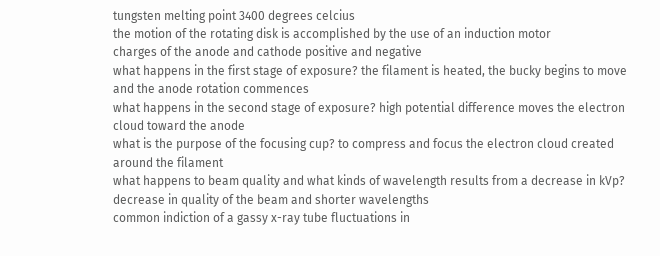tungsten melting point 3400 degrees celcius
the motion of the rotating disk is accomplished by the use of an induction motor
charges of the anode and cathode positive and negative
what happens in the first stage of exposure? the filament is heated, the bucky begins to move and the anode rotation commences
what happens in the second stage of exposure? high potential difference moves the electron cloud toward the anode
what is the purpose of the focusing cup? to compress and focus the electron cloud created around the filament
what happens to beam quality and what kinds of wavelength results from a decrease in kVp? decrease in quality of the beam and shorter wavelengths
common indiction of a gassy x-ray tube fluctuations in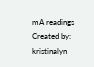mA readings
Created by: kristinalyn